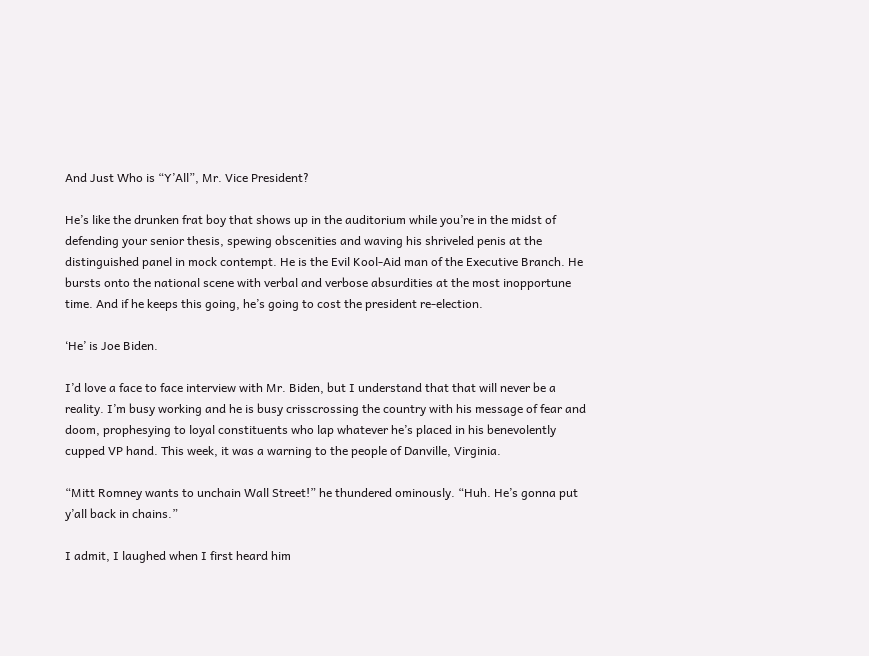And Just Who is “Y’All”, Mr. Vice President?

He’s like the drunken frat boy that shows up in the auditorium while you’re in the midst of defending your senior thesis, spewing obscenities and waving his shriveled penis at the distinguished panel in mock contempt. He is the Evil Kool-Aid man of the Executive Branch. He bursts onto the national scene with verbal and verbose absurdities at the most inopportune time. And if he keeps this going, he’s going to cost the president re-election.

‘He’ is Joe Biden.

I’d love a face to face interview with Mr. Biden, but I understand that that will never be a reality. I’m busy working and he is busy crisscrossing the country with his message of fear and doom, prophesying to loyal constituents who lap whatever he’s placed in his benevolently cupped VP hand. This week, it was a warning to the people of Danville, Virginia.

“Mitt Romney wants to unchain Wall Street!” he thundered ominously. “Huh. He’s gonna put y’all back in chains.”

I admit, I laughed when I first heard him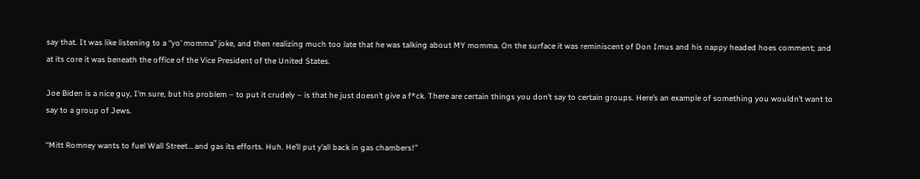say that. It was like listening to a “yo’ momma” joke, and then realizing much too late that he was talking about MY momma. On the surface it was reminiscent of Don Imus and his nappy headed hoes comment; and at its core it was beneath the office of the Vice President of the United States.

Joe Biden is a nice guy, I’m sure, but his problem – to put it crudely – is that he just doesn’t give a f*ck. There are certain things you don’t say to certain groups. Here’s an example of something you wouldn’t want to say to a group of Jews.

“Mitt Romney wants to fuel Wall Street… and gas its efforts. Huh. He’ll put y’all back in gas chambers!”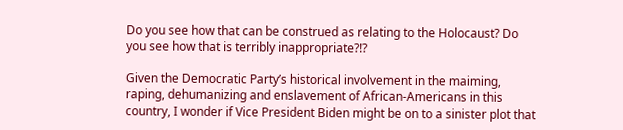Do you see how that can be construed as relating to the Holocaust? Do you see how that is terribly inappropriate?!?

Given the Democratic Party’s historical involvement in the maiming, raping, dehumanizing and enslavement of African-Americans in this country, I wonder if Vice President Biden might be on to a sinister plot that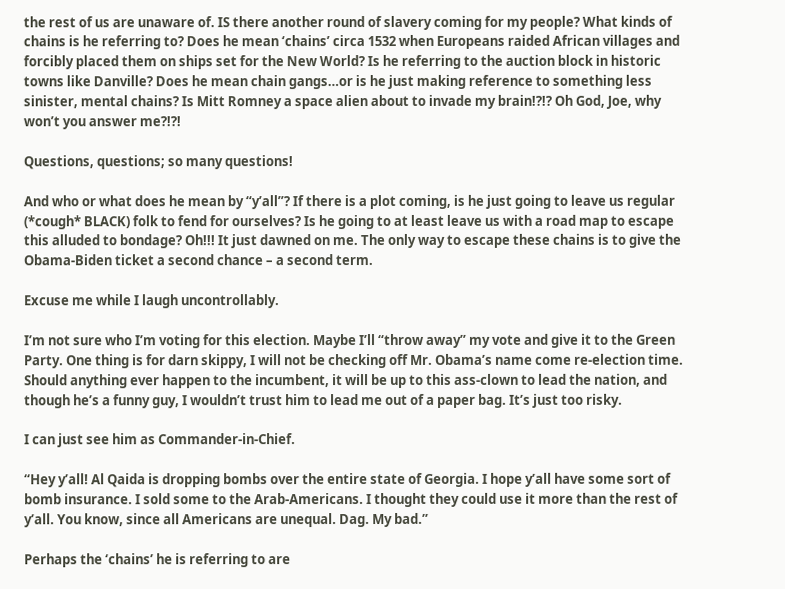the rest of us are unaware of. IS there another round of slavery coming for my people? What kinds of chains is he referring to? Does he mean ‘chains’ circa 1532 when Europeans raided African villages and forcibly placed them on ships set for the New World? Is he referring to the auction block in historic towns like Danville? Does he mean chain gangs…or is he just making reference to something less sinister, mental chains? Is Mitt Romney a space alien about to invade my brain!?!? Oh God, Joe, why won’t you answer me?!?!

Questions, questions; so many questions!

And who or what does he mean by “y’all”? If there is a plot coming, is he just going to leave us regular (*cough* BLACK) folk to fend for ourselves? Is he going to at least leave us with a road map to escape this alluded to bondage? Oh!!! It just dawned on me. The only way to escape these chains is to give the Obama-Biden ticket a second chance – a second term.

Excuse me while I laugh uncontrollably.

I’m not sure who I’m voting for this election. Maybe I’ll “throw away” my vote and give it to the Green Party. One thing is for darn skippy, I will not be checking off Mr. Obama’s name come re-election time. Should anything ever happen to the incumbent, it will be up to this ass-clown to lead the nation, and though he’s a funny guy, I wouldn’t trust him to lead me out of a paper bag. It’s just too risky.

I can just see him as Commander-in-Chief.

“Hey y’all! Al Qaida is dropping bombs over the entire state of Georgia. I hope y’all have some sort of bomb insurance. I sold some to the Arab-Americans. I thought they could use it more than the rest of y’all. You know, since all Americans are unequal. Dag. My bad.”

Perhaps the ‘chains’ he is referring to are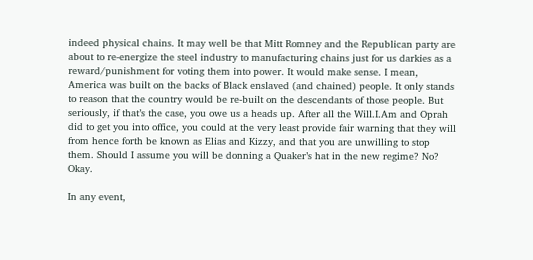indeed physical chains. It may well be that Mitt Romney and the Republican party are about to re-energize the steel industry to manufacturing chains just for us darkies as a reward/punishment for voting them into power. It would make sense. I mean, America was built on the backs of Black enslaved (and chained) people. It only stands to reason that the country would be re-built on the descendants of those people. But seriously, if that’s the case, you owe us a heads up. After all the Will.I.Am and Oprah did to get you into office, you could at the very least provide fair warning that they will from hence forth be known as Elias and Kizzy, and that you are unwilling to stop them. Should I assume you will be donning a Quaker’s hat in the new regime? No? Okay.

In any event,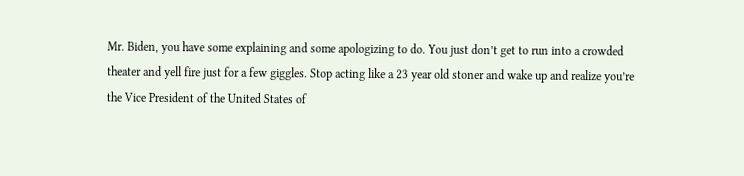Mr. Biden, you have some explaining and some apologizing to do. You just don’t get to run into a crowded theater and yell fire just for a few giggles. Stop acting like a 23 year old stoner and wake up and realize you’re the Vice President of the United States of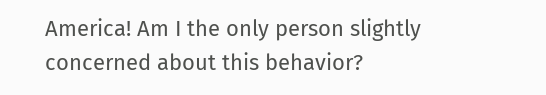America! Am I the only person slightly concerned about this behavior?